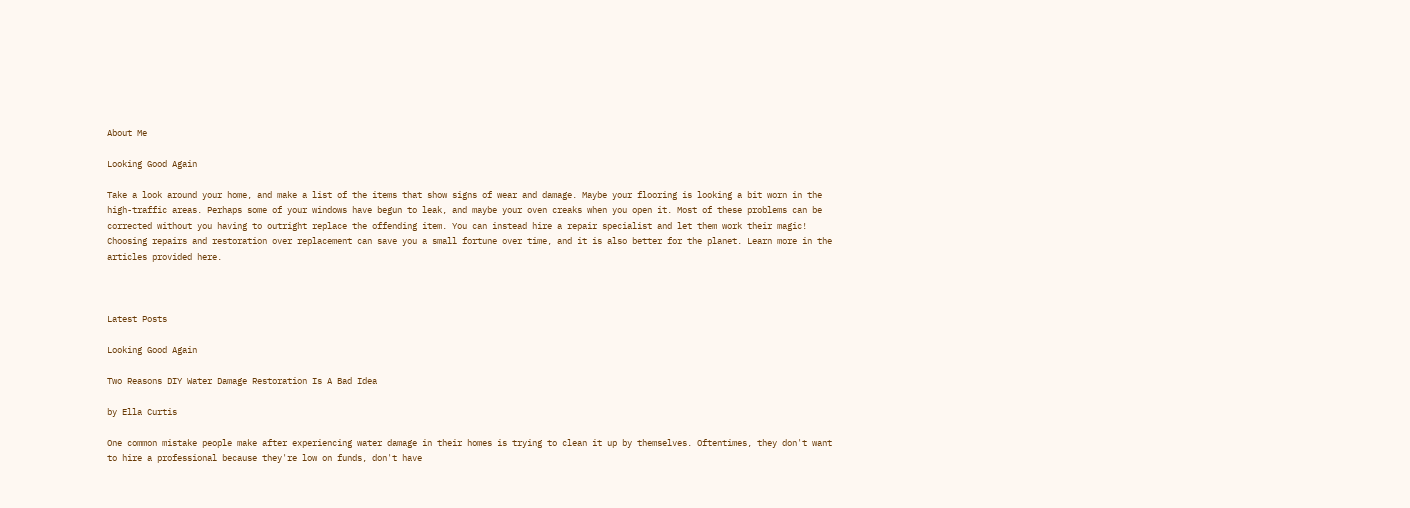About Me

Looking Good Again

Take a look around your home, and make a list of the items that show signs of wear and damage. Maybe your flooring is looking a bit worn in the high-traffic areas. Perhaps some of your windows have begun to leak, and maybe your oven creaks when you open it. Most of these problems can be corrected without you having to outright replace the offending item. You can instead hire a repair specialist and let them work their magic! Choosing repairs and restoration over replacement can save you a small fortune over time, and it is also better for the planet. Learn more in the articles provided here.



Latest Posts

Looking Good Again

Two Reasons DIY Water Damage Restoration Is A Bad Idea

by Ella Curtis

One common mistake people make after experiencing water damage in their homes is trying to clean it up by themselves. Oftentimes, they don't want to hire a professional because they're low on funds, don't have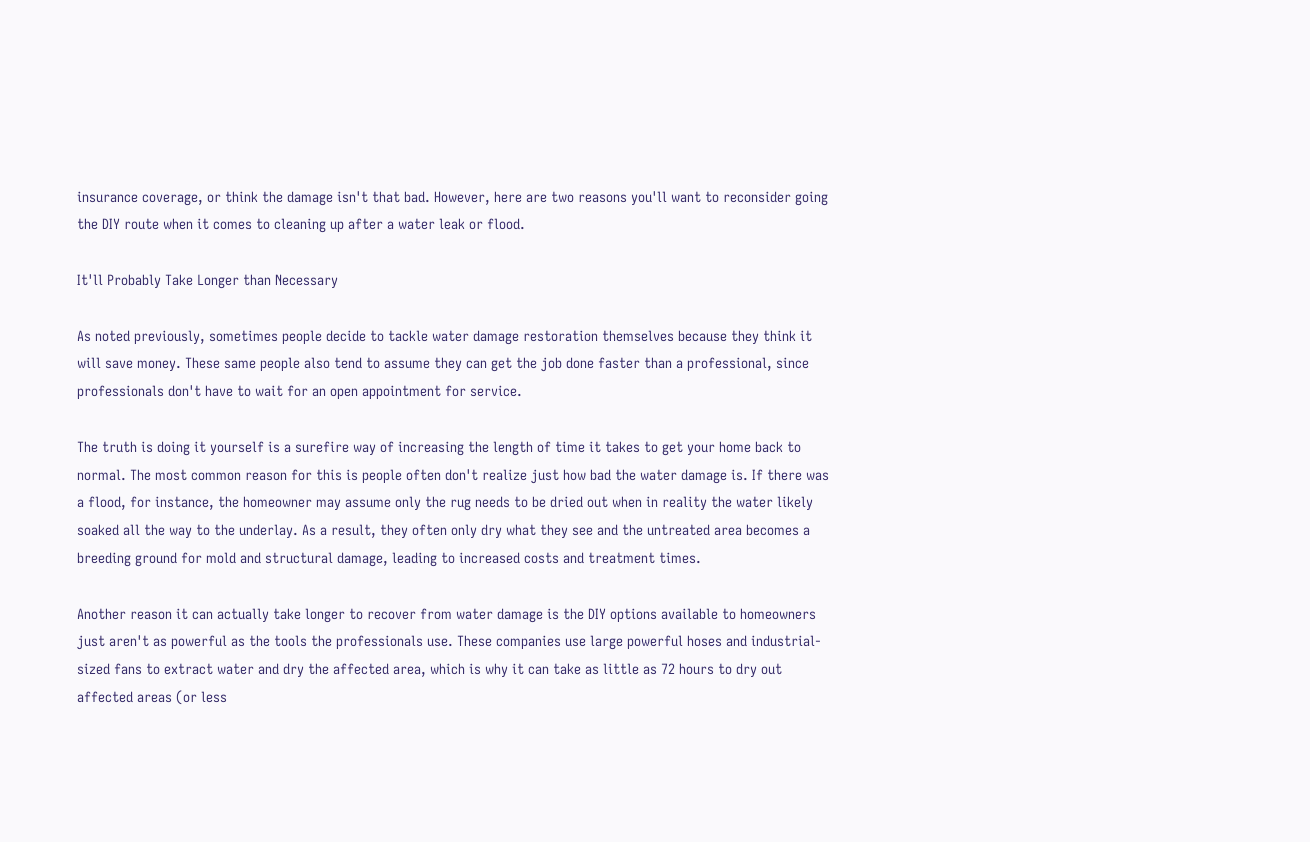insurance coverage, or think the damage isn't that bad. However, here are two reasons you'll want to reconsider going the DIY route when it comes to cleaning up after a water leak or flood.

It'll Probably Take Longer than Necessary

As noted previously, sometimes people decide to tackle water damage restoration themselves because they think it will save money. These same people also tend to assume they can get the job done faster than a professional, since professionals don't have to wait for an open appointment for service.

The truth is doing it yourself is a surefire way of increasing the length of time it takes to get your home back to normal. The most common reason for this is people often don't realize just how bad the water damage is. If there was a flood, for instance, the homeowner may assume only the rug needs to be dried out when in reality the water likely soaked all the way to the underlay. As a result, they often only dry what they see and the untreated area becomes a breeding ground for mold and structural damage, leading to increased costs and treatment times.

Another reason it can actually take longer to recover from water damage is the DIY options available to homeowners just aren't as powerful as the tools the professionals use. These companies use large powerful hoses and industrial-sized fans to extract water and dry the affected area, which is why it can take as little as 72 hours to dry out affected areas (or less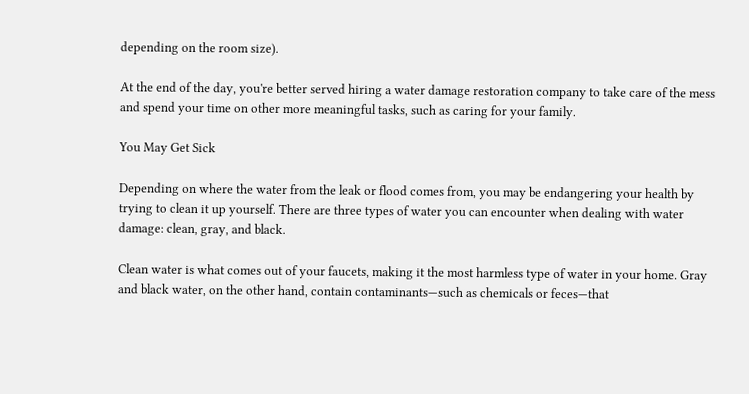depending on the room size).

At the end of the day, you're better served hiring a water damage restoration company to take care of the mess and spend your time on other more meaningful tasks, such as caring for your family.

You May Get Sick

Depending on where the water from the leak or flood comes from, you may be endangering your health by trying to clean it up yourself. There are three types of water you can encounter when dealing with water damage: clean, gray, and black.

Clean water is what comes out of your faucets, making it the most harmless type of water in your home. Gray and black water, on the other hand, contain contaminants—such as chemicals or feces—that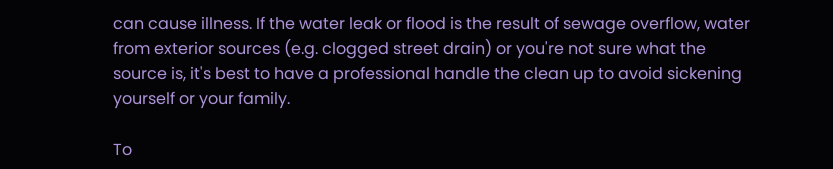can cause illness. If the water leak or flood is the result of sewage overflow, water from exterior sources (e.g. clogged street drain) or you're not sure what the source is, it's best to have a professional handle the clean up to avoid sickening yourself or your family.

To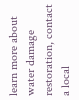learn more about water damage restoration, contact a local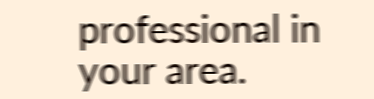professional in your area.